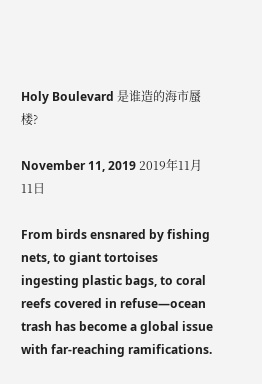Holy Boulevard 是谁造的海市蜃楼?

November 11, 2019 2019年11月11日

From birds ensnared by fishing nets, to giant tortoises ingesting plastic bags, to coral reefs covered in refuse—ocean trash has become a global issue with far-reaching ramifications.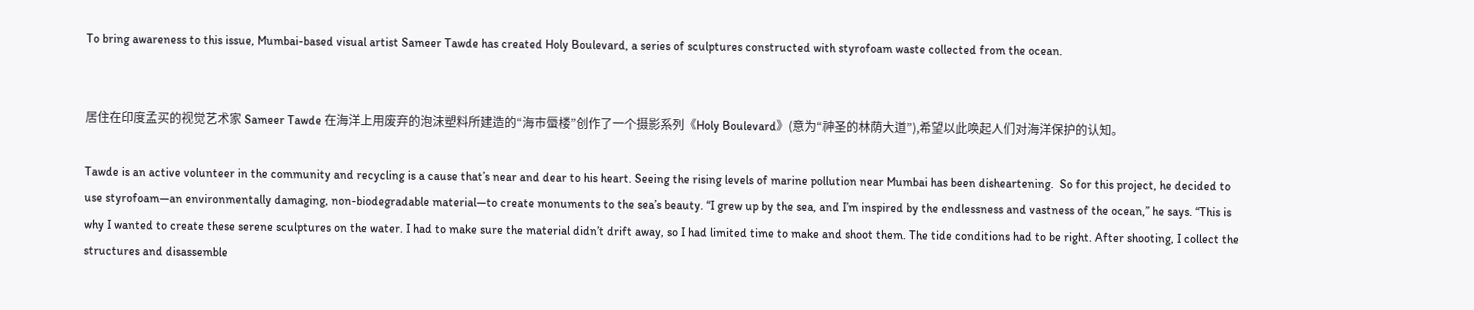To bring awareness to this issue, Mumbai-based visual artist Sameer Tawde has created Holy Boulevard, a series of sculptures constructed with styrofoam waste collected from the ocean.


居住在印度孟买的视觉艺术家 Sameer Tawde 在海洋上用废弃的泡沫塑料所建造的“海市蜃楼”创作了一个摄影系列《Holy Boulevard》(意为“神圣的林荫大道”),希望以此唤起人们对海洋保护的认知。

Tawde is an active volunteer in the community and recycling is a cause that’s near and dear to his heart. Seeing the rising levels of marine pollution near Mumbai has been disheartening.  So for this project, he decided to use styrofoam—an environmentally damaging, non-biodegradable material—to create monuments to the sea’s beauty. “I grew up by the sea, and I’m inspired by the endlessness and vastness of the ocean,” he says. “This is why I wanted to create these serene sculptures on the water. I had to make sure the material didn’t drift away, so I had limited time to make and shoot them. The tide conditions had to be right. After shooting, I collect the structures and disassemble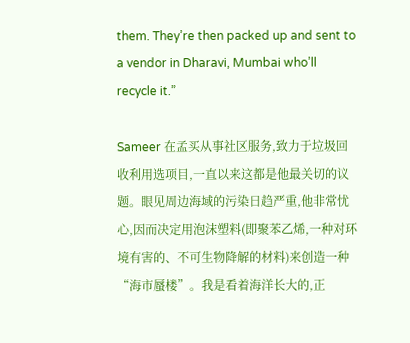them. They’re then packed up and sent to a vendor in Dharavi, Mumbai who’ll recycle it.”

Sameer 在孟买从事社区服务,致力于垃圾回收利用选项目,一直以来这都是他最关切的议题。眼见周边海域的污染日趋严重,他非常忧心,因而决定用泡沫塑料(即聚苯乙烯,一种对环境有害的、不可生物降解的材料)来创造一种“海市蜃楼”。我是看着海洋长大的,正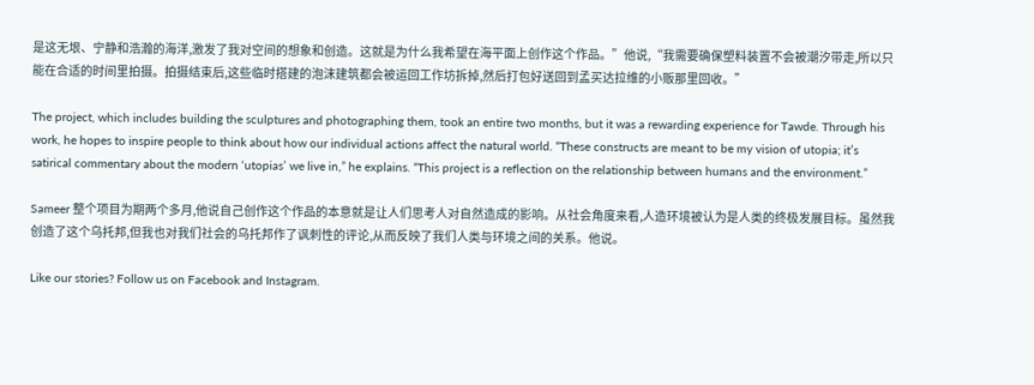是这无垠、宁静和浩瀚的海洋,激发了我对空间的想象和创造。这就是为什么我希望在海平面上创作这个作品。”他说,“我需要确保塑料装置不会被潮汐带走,所以只能在合适的时间里拍摄。拍摄结束后,这些临时搭建的泡沫建筑都会被运回工作坊拆掉,然后打包好送回到孟买达拉维的小贩那里回收。”

The project, which includes building the sculptures and photographing them, took an entire two months, but it was a rewarding experience for Tawde. Through his work, he hopes to inspire people to think about how our individual actions affect the natural world. “These constructs are meant to be my vision of utopia; it’s satirical commentary about the modern ‘utopias’ we live in,” he explains. “This project is a reflection on the relationship between humans and the environment.”

Sameer 整个项目为期两个多月,他说自己创作这个作品的本意就是让人们思考人对自然造成的影响。从社会角度来看,人造环境被认为是人类的终极发展目标。虽然我创造了这个乌托邦,但我也对我们社会的乌托邦作了讽刺性的评论,从而反映了我们人类与环境之间的关系。他说。

Like our stories? Follow us on Facebook and Instagram.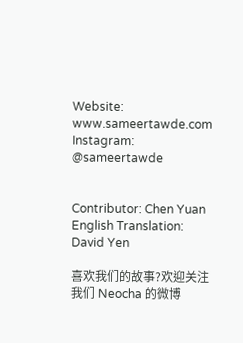Website: www.sameertawde.com
Instagram: @sameertawde


Contributor: Chen Yuan
English Translation: David Yen

喜欢我们的故事?欢迎关注我们 Neocha 的微博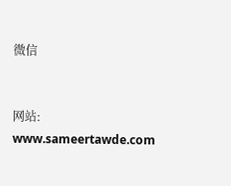微信


网站: www.sameertawde.com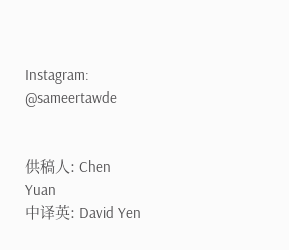Instagram: @sameertawde


供稿人: Chen Yuan
中译英: David Yen